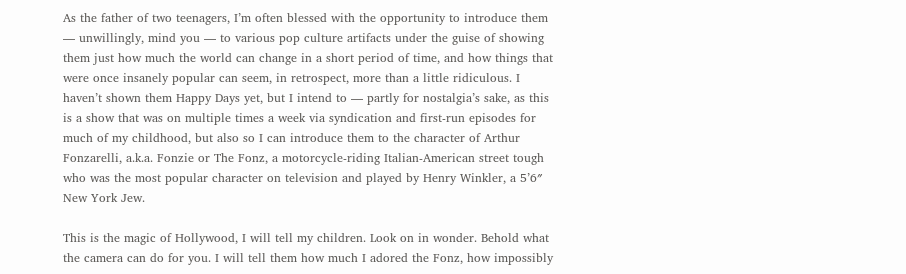As the father of two teenagers, I’m often blessed with the opportunity to introduce them — unwillingly, mind you — to various pop culture artifacts under the guise of showing them just how much the world can change in a short period of time, and how things that were once insanely popular can seem, in retrospect, more than a little ridiculous. I haven’t shown them Happy Days yet, but I intend to — partly for nostalgia’s sake, as this is a show that was on multiple times a week via syndication and first-run episodes for much of my childhood, but also so I can introduce them to the character of Arthur Fonzarelli, a.k.a. Fonzie or The Fonz, a motorcycle-riding Italian-American street tough who was the most popular character on television and played by Henry Winkler, a 5’6″ New York Jew.

This is the magic of Hollywood, I will tell my children. Look on in wonder. Behold what the camera can do for you. I will tell them how much I adored the Fonz, how impossibly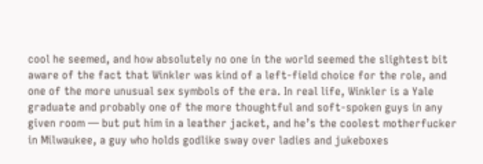cool he seemed, and how absolutely no one in the world seemed the slightest bit aware of the fact that Winkler was kind of a left-field choice for the role, and one of the more unusual sex symbols of the era. In real life, Winkler is a Yale graduate and probably one of the more thoughtful and soft-spoken guys in any given room — but put him in a leather jacket, and he’s the coolest motherfucker in Milwaukee, a guy who holds godlike sway over ladies and jukeboxes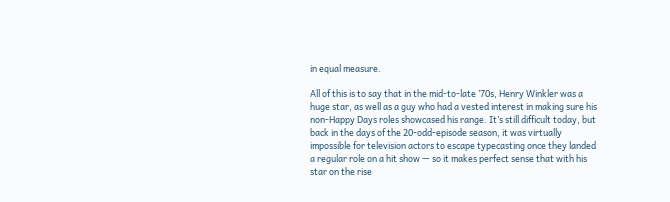in equal measure.

All of this is to say that in the mid-to-late ’70s, Henry Winkler was a huge star, as well as a guy who had a vested interest in making sure his non-Happy Days roles showcased his range. It’s still difficult today, but back in the days of the 20-odd-episode season, it was virtually impossible for television actors to escape typecasting once they landed a regular role on a hit show — so it makes perfect sense that with his star on the rise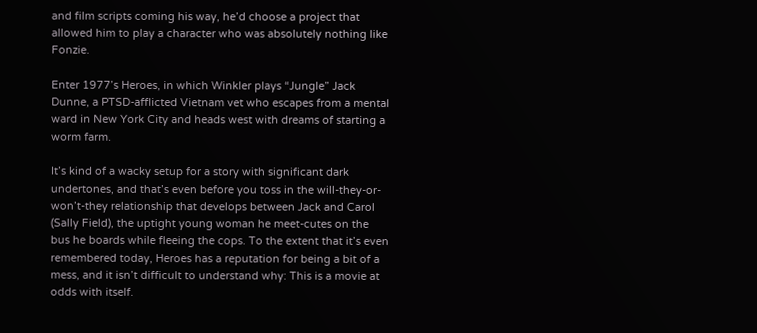and film scripts coming his way, he’d choose a project that allowed him to play a character who was absolutely nothing like Fonzie.

Enter 1977’s Heroes, in which Winkler plays “Jungle” Jack Dunne, a PTSD-afflicted Vietnam vet who escapes from a mental ward in New York City and heads west with dreams of starting a worm farm.

It’s kind of a wacky setup for a story with significant dark undertones, and that’s even before you toss in the will-they-or-won’t-they relationship that develops between Jack and Carol (Sally Field), the uptight young woman he meet-cutes on the bus he boards while fleeing the cops. To the extent that it’s even remembered today, Heroes has a reputation for being a bit of a mess, and it isn’t difficult to understand why: This is a movie at odds with itself.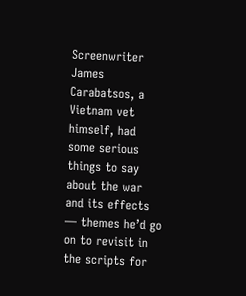Screenwriter James Carabatsos, a Vietnam vet himself, had some serious things to say about the war and its effects — themes he’d go on to revisit in the scripts for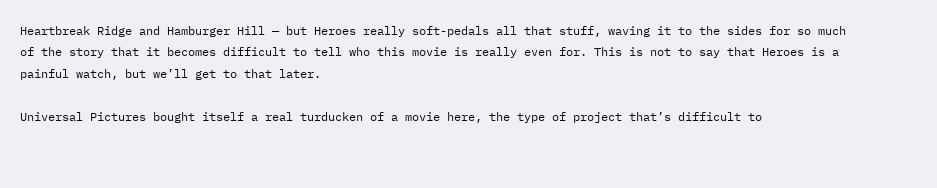Heartbreak Ridge and Hamburger Hill — but Heroes really soft-pedals all that stuff, waving it to the sides for so much of the story that it becomes difficult to tell who this movie is really even for. This is not to say that Heroes is a painful watch, but we’ll get to that later.

Universal Pictures bought itself a real turducken of a movie here, the type of project that’s difficult to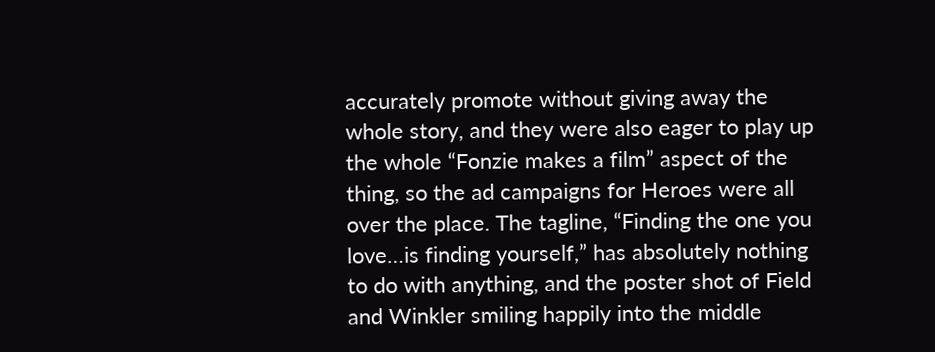accurately promote without giving away the whole story, and they were also eager to play up the whole “Fonzie makes a film” aspect of the thing, so the ad campaigns for Heroes were all over the place. The tagline, “Finding the one you love…is finding yourself,” has absolutely nothing to do with anything, and the poster shot of Field and Winkler smiling happily into the middle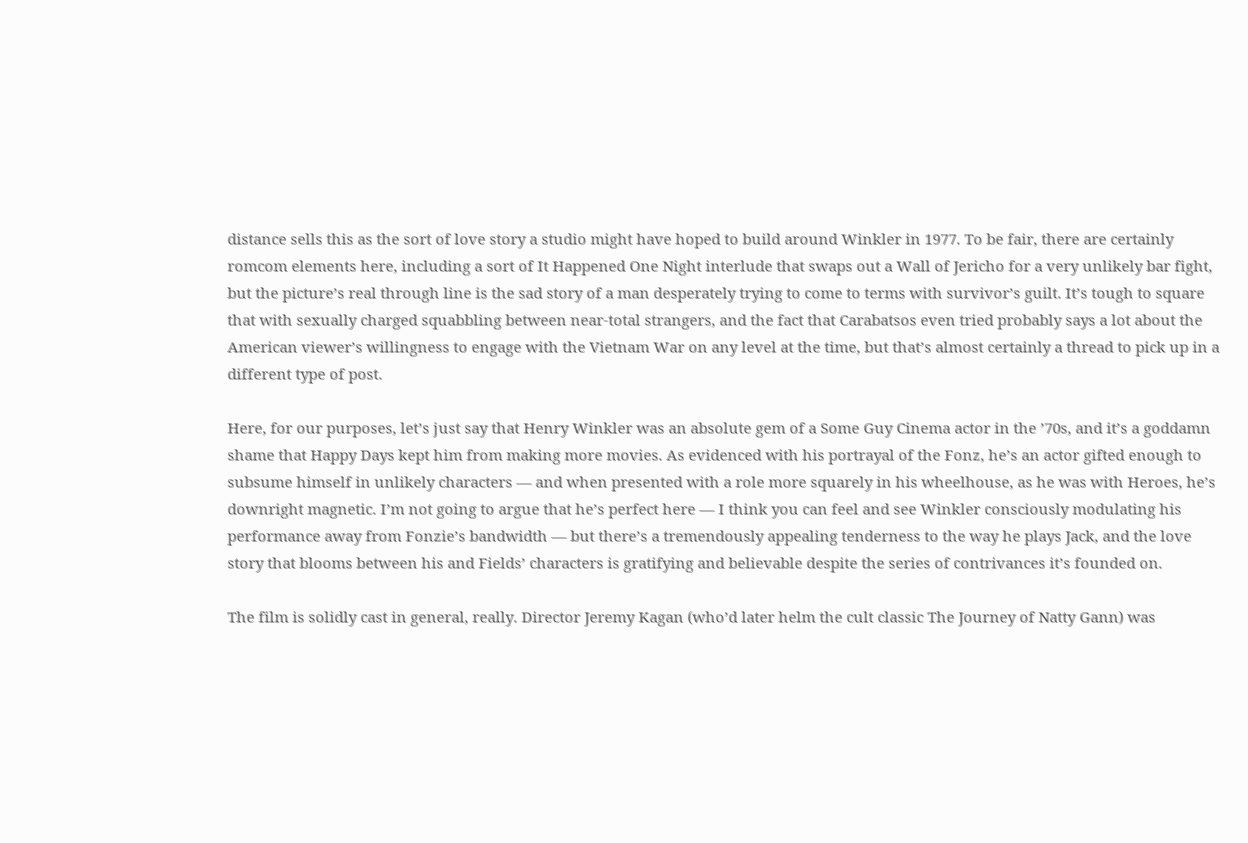distance sells this as the sort of love story a studio might have hoped to build around Winkler in 1977. To be fair, there are certainly romcom elements here, including a sort of It Happened One Night interlude that swaps out a Wall of Jericho for a very unlikely bar fight, but the picture’s real through line is the sad story of a man desperately trying to come to terms with survivor’s guilt. It’s tough to square that with sexually charged squabbling between near-total strangers, and the fact that Carabatsos even tried probably says a lot about the American viewer’s willingness to engage with the Vietnam War on any level at the time, but that’s almost certainly a thread to pick up in a different type of post.

Here, for our purposes, let’s just say that Henry Winkler was an absolute gem of a Some Guy Cinema actor in the ’70s, and it’s a goddamn shame that Happy Days kept him from making more movies. As evidenced with his portrayal of the Fonz, he’s an actor gifted enough to subsume himself in unlikely characters — and when presented with a role more squarely in his wheelhouse, as he was with Heroes, he’s downright magnetic. I’m not going to argue that he’s perfect here — I think you can feel and see Winkler consciously modulating his performance away from Fonzie’s bandwidth — but there’s a tremendously appealing tenderness to the way he plays Jack, and the love story that blooms between his and Fields’ characters is gratifying and believable despite the series of contrivances it’s founded on.

The film is solidly cast in general, really. Director Jeremy Kagan (who’d later helm the cult classic The Journey of Natty Gann) was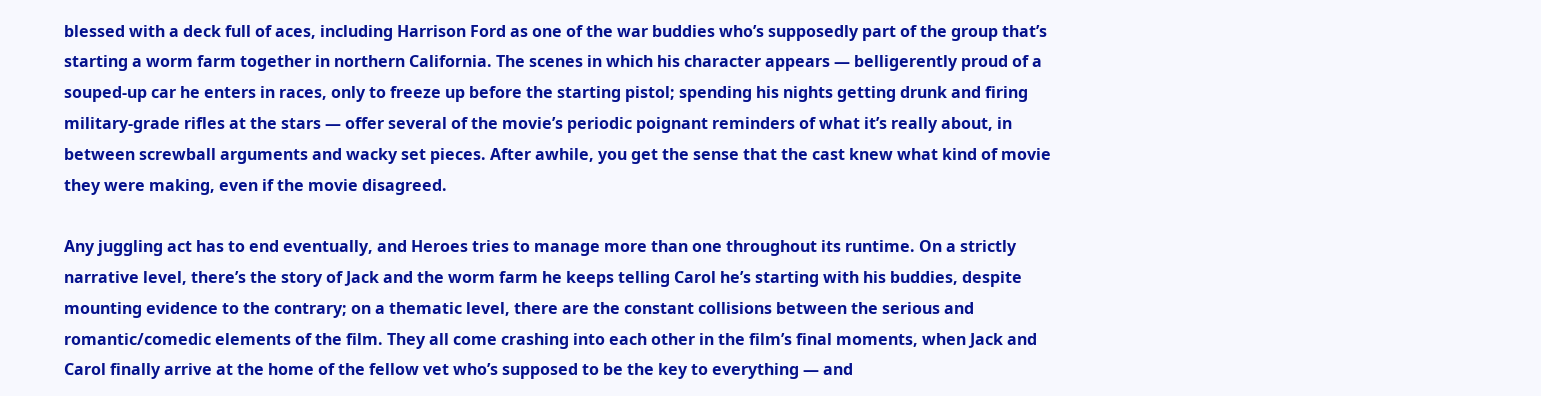blessed with a deck full of aces, including Harrison Ford as one of the war buddies who’s supposedly part of the group that’s starting a worm farm together in northern California. The scenes in which his character appears — belligerently proud of a souped-up car he enters in races, only to freeze up before the starting pistol; spending his nights getting drunk and firing military-grade rifles at the stars — offer several of the movie’s periodic poignant reminders of what it’s really about, in between screwball arguments and wacky set pieces. After awhile, you get the sense that the cast knew what kind of movie they were making, even if the movie disagreed.

Any juggling act has to end eventually, and Heroes tries to manage more than one throughout its runtime. On a strictly narrative level, there’s the story of Jack and the worm farm he keeps telling Carol he’s starting with his buddies, despite mounting evidence to the contrary; on a thematic level, there are the constant collisions between the serious and romantic/comedic elements of the film. They all come crashing into each other in the film’s final moments, when Jack and Carol finally arrive at the home of the fellow vet who’s supposed to be the key to everything — and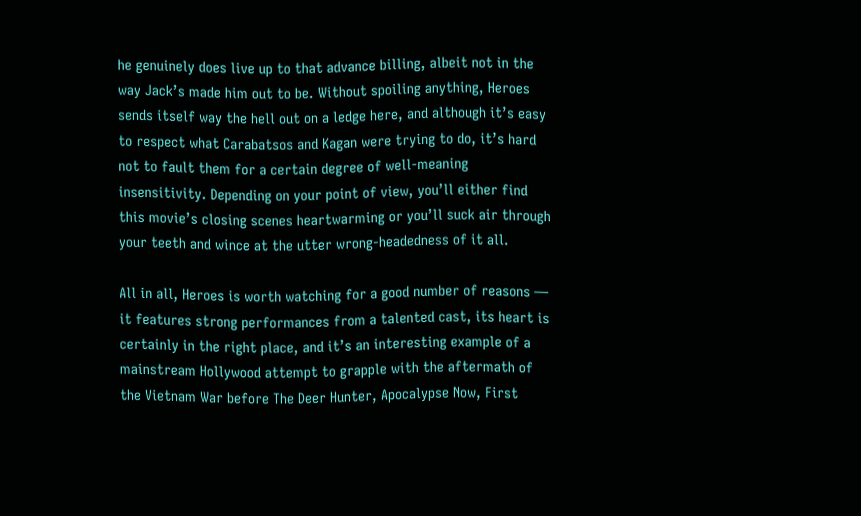he genuinely does live up to that advance billing, albeit not in the way Jack’s made him out to be. Without spoiling anything, Heroes sends itself way the hell out on a ledge here, and although it’s easy to respect what Carabatsos and Kagan were trying to do, it’s hard not to fault them for a certain degree of well-meaning insensitivity. Depending on your point of view, you’ll either find this movie’s closing scenes heartwarming or you’ll suck air through your teeth and wince at the utter wrong-headedness of it all.

All in all, Heroes is worth watching for a good number of reasons — it features strong performances from a talented cast, its heart is certainly in the right place, and it’s an interesting example of a mainstream Hollywood attempt to grapple with the aftermath of the Vietnam War before The Deer Hunter, Apocalypse Now, First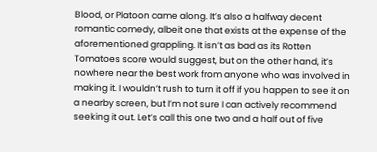Blood, or Platoon came along. It’s also a halfway decent romantic comedy, albeit one that exists at the expense of the aforementioned grappling. It isn’t as bad as its Rotten Tomatoes score would suggest, but on the other hand, it’s nowhere near the best work from anyone who was involved in making it. I wouldn’t rush to turn it off if you happen to see it on a nearby screen, but I’m not sure I can actively recommend seeking it out. Let’s call this one two and a half out of five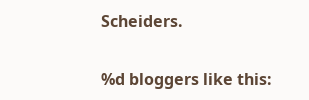Scheiders.

%d bloggers like this: